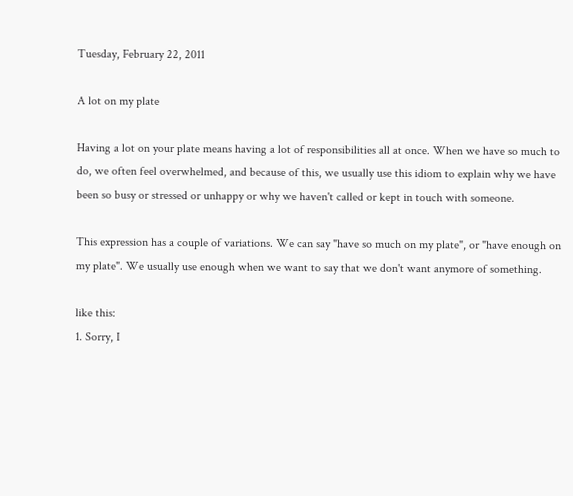Tuesday, February 22, 2011

A lot on my plate

Having a lot on your plate means having a lot of responsibilities all at once. When we have so much to do, we often feel overwhelmed, and because of this, we usually use this idiom to explain why we have been so busy or stressed or unhappy or why we haven't called or kept in touch with someone.

This expression has a couple of variations. We can say "have so much on my plate", or "have enough on my plate". We usually use enough when we want to say that we don't want anymore of something.

like this:
1. Sorry, I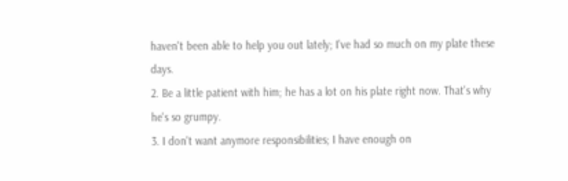haven't been able to help you out lately; I've had so much on my plate these days.
2. Be a little patient with him; he has a lot on his plate right now. That's why he's so grumpy.
3. I don't want anymore responsibilities; I have enough on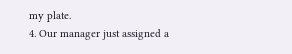my plate.
4. Our manager just assigned a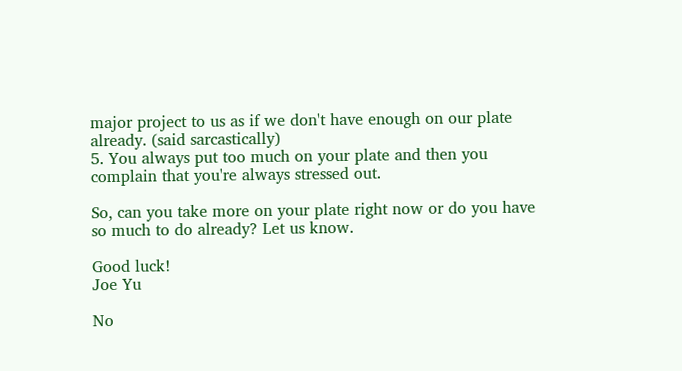major project to us as if we don't have enough on our plate already. (said sarcastically)
5. You always put too much on your plate and then you complain that you're always stressed out.

So, can you take more on your plate right now or do you have so much to do already? Let us know.

Good luck!
Joe Yu

No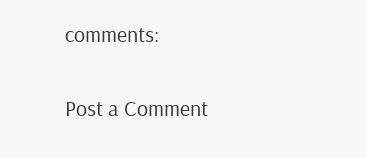comments:

Post a Comment